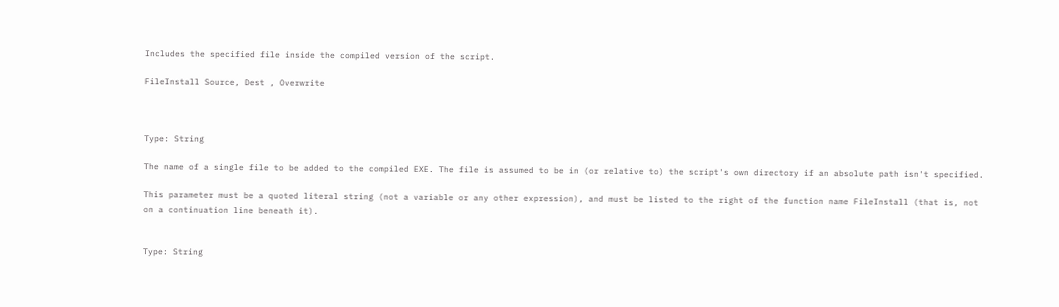Includes the specified file inside the compiled version of the script.

FileInstall Source, Dest , Overwrite



Type: String

The name of a single file to be added to the compiled EXE. The file is assumed to be in (or relative to) the script's own directory if an absolute path isn't specified.

This parameter must be a quoted literal string (not a variable or any other expression), and must be listed to the right of the function name FileInstall (that is, not on a continuation line beneath it).


Type: String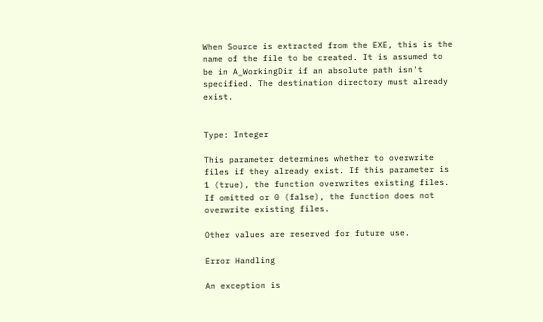When Source is extracted from the EXE, this is the name of the file to be created. It is assumed to be in A_WorkingDir if an absolute path isn't specified. The destination directory must already exist.


Type: Integer

This parameter determines whether to overwrite files if they already exist. If this parameter is 1 (true), the function overwrites existing files. If omitted or 0 (false), the function does not overwrite existing files.

Other values are reserved for future use.

Error Handling

An exception is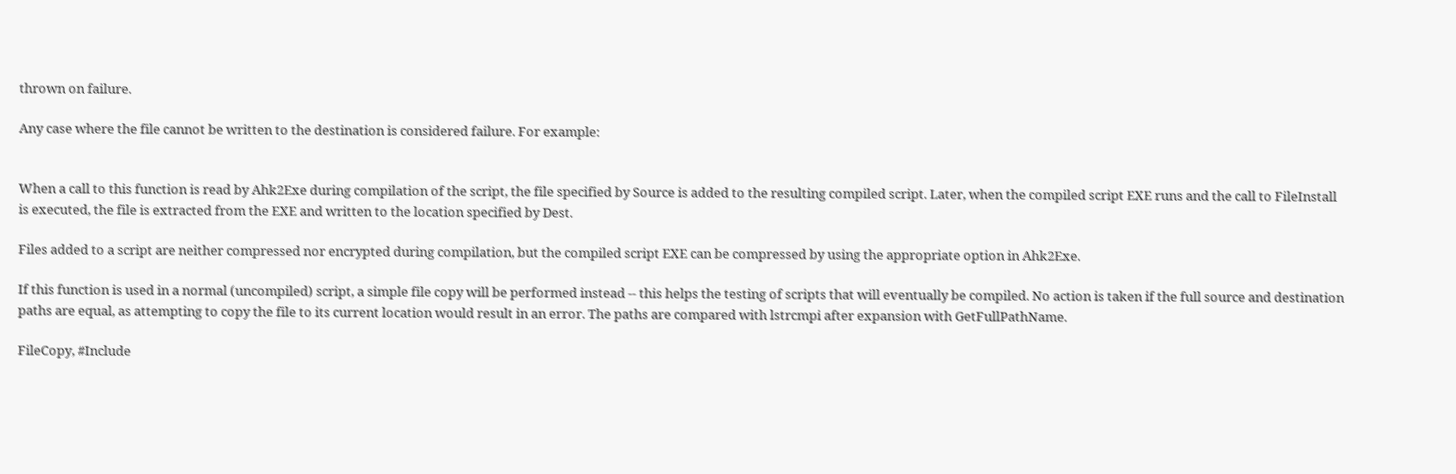thrown on failure.

Any case where the file cannot be written to the destination is considered failure. For example:


When a call to this function is read by Ahk2Exe during compilation of the script, the file specified by Source is added to the resulting compiled script. Later, when the compiled script EXE runs and the call to FileInstall is executed, the file is extracted from the EXE and written to the location specified by Dest.

Files added to a script are neither compressed nor encrypted during compilation, but the compiled script EXE can be compressed by using the appropriate option in Ahk2Exe.

If this function is used in a normal (uncompiled) script, a simple file copy will be performed instead -- this helps the testing of scripts that will eventually be compiled. No action is taken if the full source and destination paths are equal, as attempting to copy the file to its current location would result in an error. The paths are compared with lstrcmpi after expansion with GetFullPathName.

FileCopy, #Include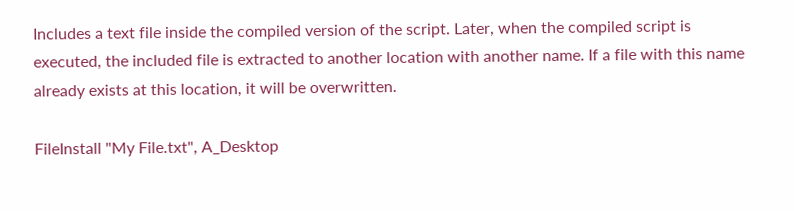Includes a text file inside the compiled version of the script. Later, when the compiled script is executed, the included file is extracted to another location with another name. If a file with this name already exists at this location, it will be overwritten.

FileInstall "My File.txt", A_Desktop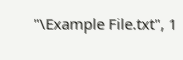"\Example File.txt", 1